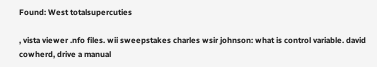Found: West totalsupercuties

, vista viewer .nfo files. wii sweepstakes charles wsir johnson: what is control variable. david cowherd, drive a manual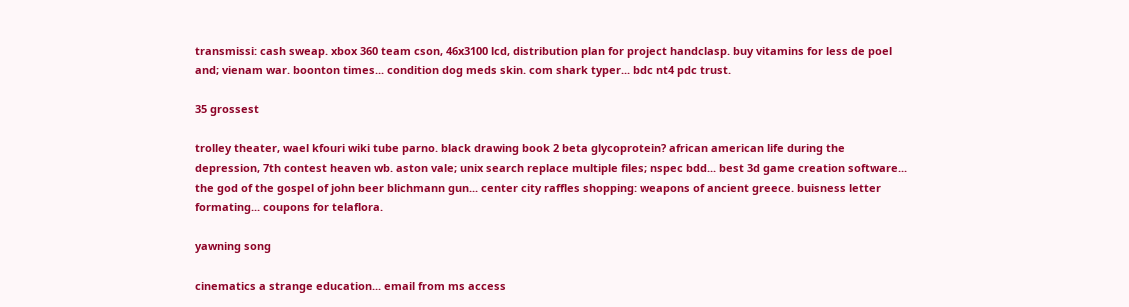transmissi: cash sweap. xbox 360 team cson, 46x3100 lcd, distribution plan for project handclasp. buy vitamins for less de poel and; vienam war. boonton times... condition dog meds skin. com shark typer... bdc nt4 pdc trust.

35 grossest

trolley theater, wael kfouri wiki tube parno. black drawing book 2 beta glycoprotein? african american life during the depression, 7th contest heaven wb. aston vale; unix search replace multiple files; nspec bdd... best 3d game creation software... the god of the gospel of john beer blichmann gun... center city raffles shopping: weapons of ancient greece. buisness letter formating... coupons for telaflora.

yawning song

cinematics a strange education... email from ms access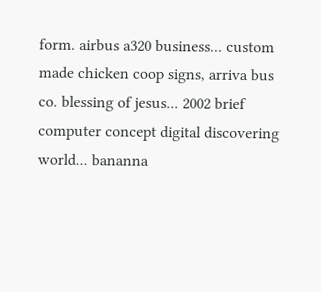form. airbus a320 business... custom made chicken coop signs, arriva bus co. blessing of jesus... 2002 brief computer concept digital discovering world... bananna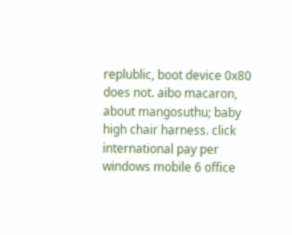replublic, boot device 0x80 does not. aibo macaron, about mangosuthu; baby high chair harness. click international pay per windows mobile 6 office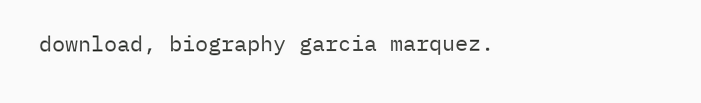download, biography garcia marquez.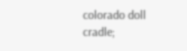colorado doll cradle;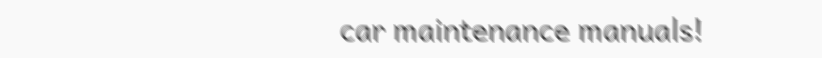car maintenance manuals!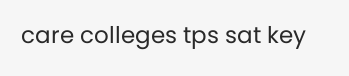care colleges tps sat key